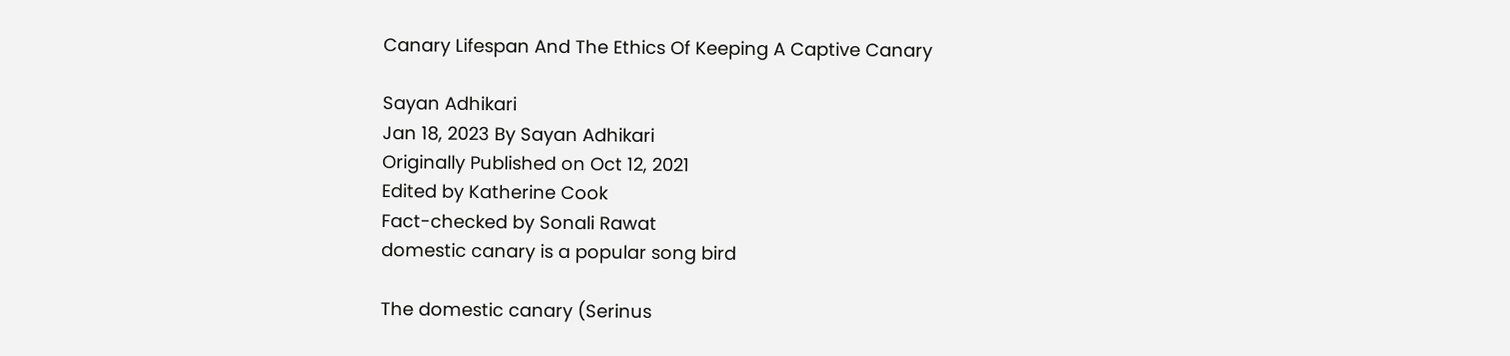Canary Lifespan And The Ethics Of Keeping A Captive Canary

Sayan Adhikari
Jan 18, 2023 By Sayan Adhikari
Originally Published on Oct 12, 2021
Edited by Katherine Cook
Fact-checked by Sonali Rawat
domestic canary is a popular song bird

The domestic canary (Serinus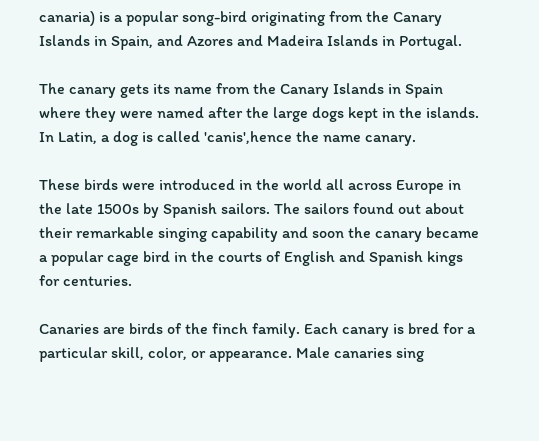canaria) is a popular song-bird originating from the Canary Islands in Spain, and Azores and Madeira Islands in Portugal.

The canary gets its name from the Canary Islands in Spain where they were named after the large dogs kept in the islands. In Latin, a dog is called 'canis',hence the name canary.

These birds were introduced in the world all across Europe in the late 1500s by Spanish sailors. The sailors found out about their remarkable singing capability and soon the canary became a popular cage bird in the courts of English and Spanish kings for centuries.

Canaries are birds of the finch family. Each canary is bred for a particular skill, color, or appearance. Male canaries sing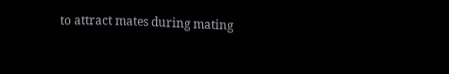to attract mates during mating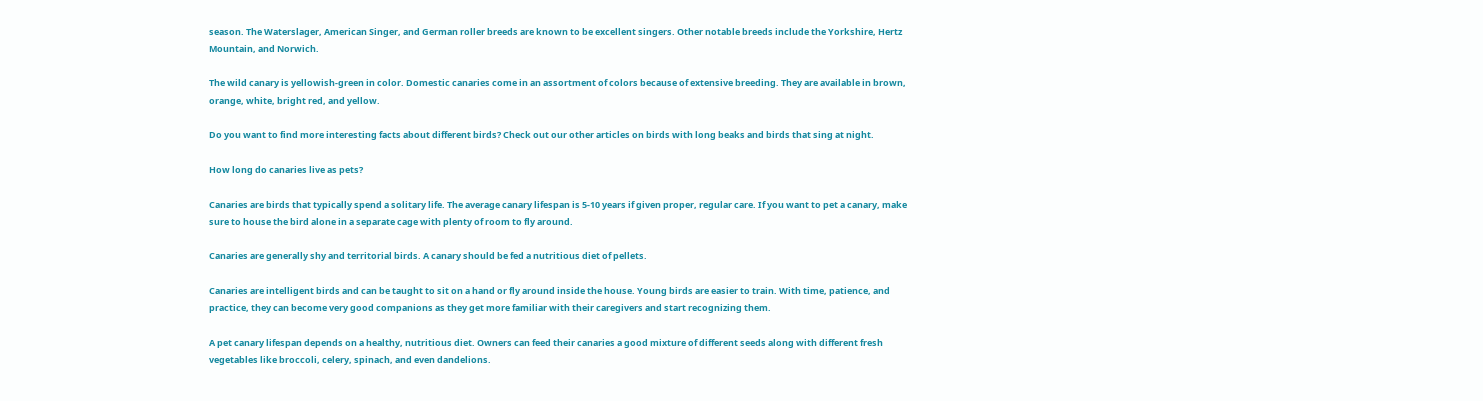season. The Waterslager, American Singer, and German roller breeds are known to be excellent singers. Other notable breeds include the Yorkshire, Hertz Mountain, and Norwich.

The wild canary is yellowish-green in color. Domestic canaries come in an assortment of colors because of extensive breeding. They are available in brown, orange, white, bright red, and yellow.

Do you want to find more interesting facts about different birds? Check out our other articles on birds with long beaks and birds that sing at night.

How long do canaries live as pets?

Canaries are birds that typically spend a solitary life. The average canary lifespan is 5-10 years if given proper, regular care. If you want to pet a canary, make sure to house the bird alone in a separate cage with plenty of room to fly around.

Canaries are generally shy and territorial birds. A canary should be fed a nutritious diet of pellets.

Canaries are intelligent birds and can be taught to sit on a hand or fly around inside the house. Young birds are easier to train. With time, patience, and practice, they can become very good companions as they get more familiar with their caregivers and start recognizing them.

A pet canary lifespan depends on a healthy, nutritious diet. Owners can feed their canaries a good mixture of different seeds along with different fresh vegetables like broccoli, celery, spinach, and even dandelions.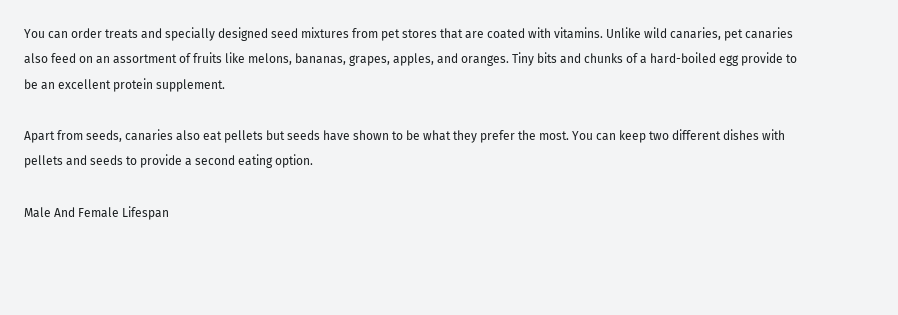You can order treats and specially designed seed mixtures from pet stores that are coated with vitamins. Unlike wild canaries, pet canaries also feed on an assortment of fruits like melons, bananas, grapes, apples, and oranges. Tiny bits and chunks of a hard-boiled egg provide to be an excellent protein supplement.

Apart from seeds, canaries also eat pellets but seeds have shown to be what they prefer the most. You can keep two different dishes with pellets and seeds to provide a second eating option.

Male And Female Lifespan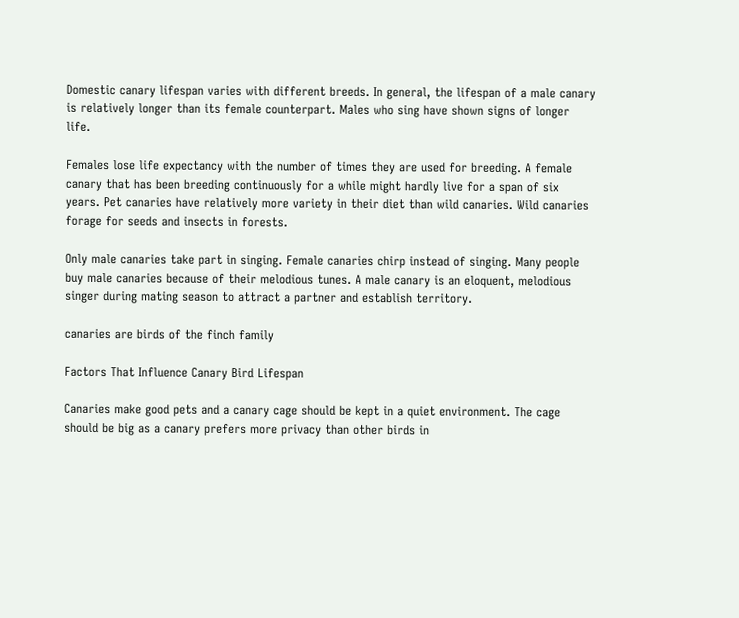Domestic canary lifespan varies with different breeds. In general, the lifespan of a male canary is relatively longer than its female counterpart. Males who sing have shown signs of longer life.

Females lose life expectancy with the number of times they are used for breeding. A female canary that has been breeding continuously for a while might hardly live for a span of six years. Pet canaries have relatively more variety in their diet than wild canaries. Wild canaries forage for seeds and insects in forests.

Only male canaries take part in singing. Female canaries chirp instead of singing. Many people buy male canaries because of their melodious tunes. A male canary is an eloquent, melodious singer during mating season to attract a partner and establish territory.

canaries are birds of the finch family

Factors That Influence Canary Bird Lifespan

Canaries make good pets and a canary cage should be kept in a quiet environment. The cage should be big as a canary prefers more privacy than other birds in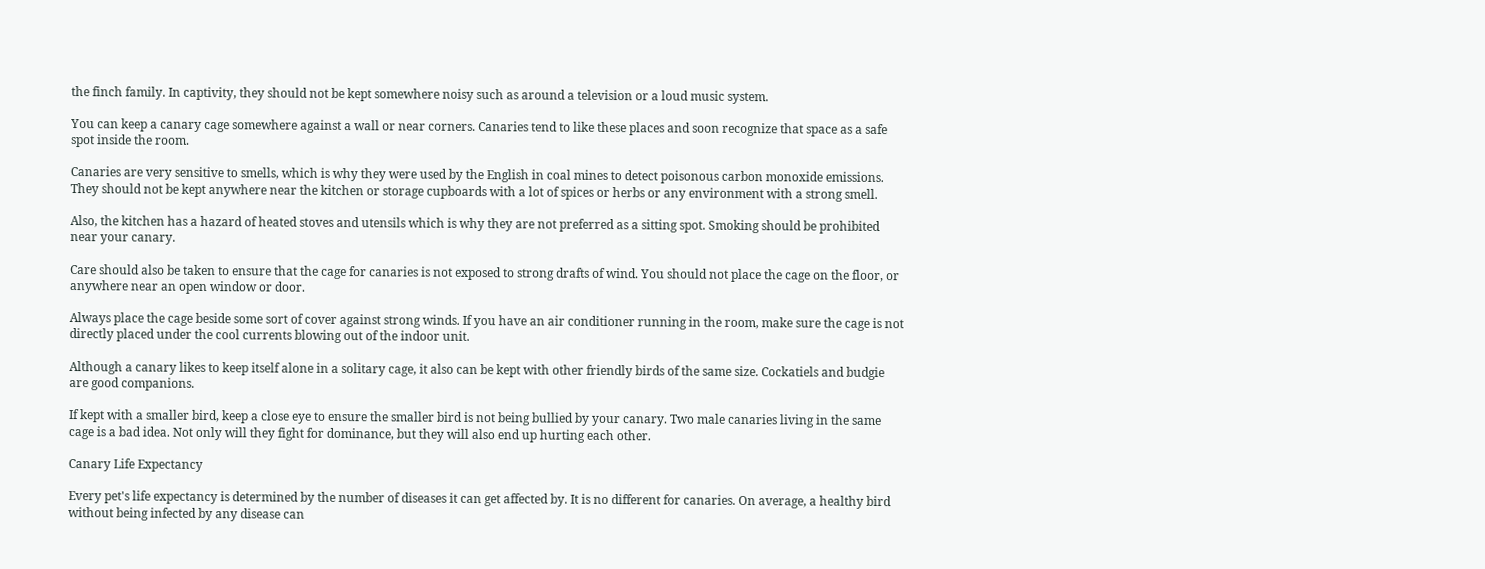the finch family. In captivity, they should not be kept somewhere noisy such as around a television or a loud music system.

You can keep a canary cage somewhere against a wall or near corners. Canaries tend to like these places and soon recognize that space as a safe spot inside the room.

Canaries are very sensitive to smells, which is why they were used by the English in coal mines to detect poisonous carbon monoxide emissions. They should not be kept anywhere near the kitchen or storage cupboards with a lot of spices or herbs or any environment with a strong smell.

Also, the kitchen has a hazard of heated stoves and utensils which is why they are not preferred as a sitting spot. Smoking should be prohibited near your canary.

Care should also be taken to ensure that the cage for canaries is not exposed to strong drafts of wind. You should not place the cage on the floor, or anywhere near an open window or door.

Always place the cage beside some sort of cover against strong winds. If you have an air conditioner running in the room, make sure the cage is not directly placed under the cool currents blowing out of the indoor unit.

Although a canary likes to keep itself alone in a solitary cage, it also can be kept with other friendly birds of the same size. Cockatiels and budgie are good companions.

If kept with a smaller bird, keep a close eye to ensure the smaller bird is not being bullied by your canary. Two male canaries living in the same cage is a bad idea. Not only will they fight for dominance, but they will also end up hurting each other.

Canary Life Expectancy

Every pet's life expectancy is determined by the number of diseases it can get affected by. It is no different for canaries. On average, a healthy bird without being infected by any disease can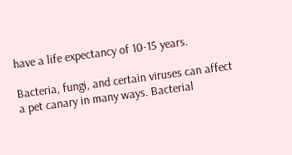have a life expectancy of 10-15 years.

Bacteria, fungi, and certain viruses can affect a pet canary in many ways. Bacterial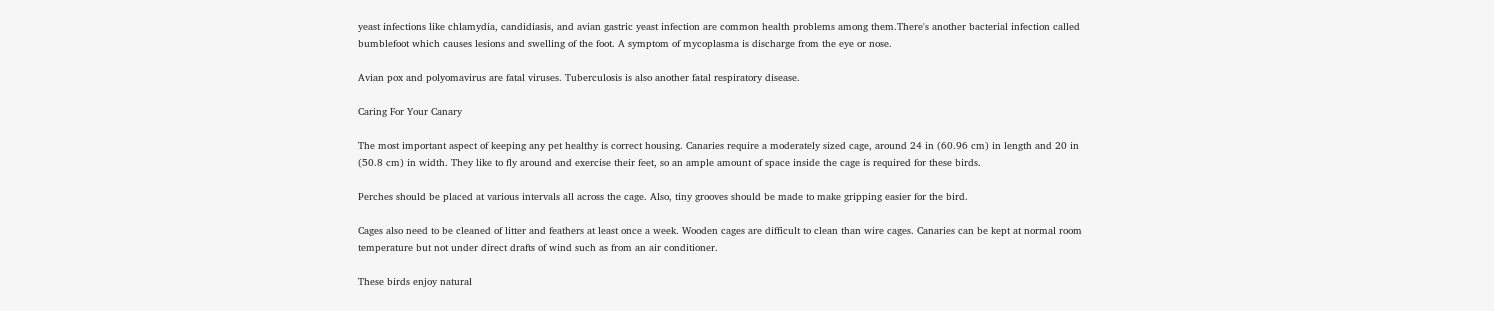yeast infections like chlamydia, candidiasis, and avian gastric yeast infection are common health problems among them.There's another bacterial infection called bumblefoot which causes lesions and swelling of the foot. A symptom of mycoplasma is discharge from the eye or nose.

Avian pox and polyomavirus are fatal viruses. Tuberculosis is also another fatal respiratory disease.

Caring For Your Canary

The most important aspect of keeping any pet healthy is correct housing. Canaries require a moderately sized cage, around 24 in (60.96 cm) in length and 20 in (50.8 cm) in width. They like to fly around and exercise their feet, so an ample amount of space inside the cage is required for these birds.

Perches should be placed at various intervals all across the cage. Also, tiny grooves should be made to make gripping easier for the bird.

Cages also need to be cleaned of litter and feathers at least once a week. Wooden cages are difficult to clean than wire cages. Canaries can be kept at normal room temperature but not under direct drafts of wind such as from an air conditioner.

These birds enjoy natural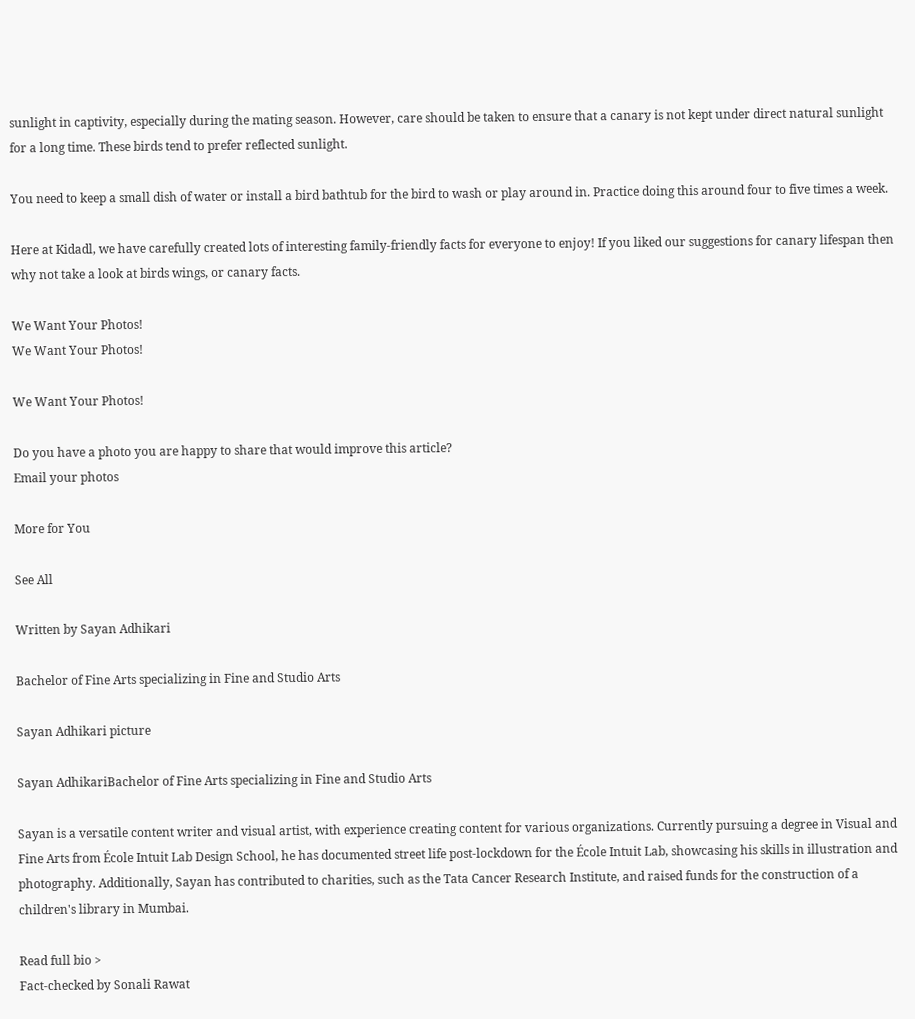sunlight in captivity, especially during the mating season. However, care should be taken to ensure that a canary is not kept under direct natural sunlight for a long time. These birds tend to prefer reflected sunlight.

You need to keep a small dish of water or install a bird bathtub for the bird to wash or play around in. Practice doing this around four to five times a week.

Here at Kidadl, we have carefully created lots of interesting family-friendly facts for everyone to enjoy! If you liked our suggestions for canary lifespan then why not take a look at birds wings, or canary facts.

We Want Your Photos!
We Want Your Photos!

We Want Your Photos!

Do you have a photo you are happy to share that would improve this article?
Email your photos

More for You

See All

Written by Sayan Adhikari

Bachelor of Fine Arts specializing in Fine and Studio Arts

Sayan Adhikari picture

Sayan AdhikariBachelor of Fine Arts specializing in Fine and Studio Arts

Sayan is a versatile content writer and visual artist, with experience creating content for various organizations. Currently pursuing a degree in Visual and Fine Arts from École Intuit Lab Design School, he has documented street life post-lockdown for the École Intuit Lab, showcasing his skills in illustration and photography. Additionally, Sayan has contributed to charities, such as the Tata Cancer Research Institute, and raised funds for the construction of a children's library in Mumbai.

Read full bio >
Fact-checked by Sonali Rawat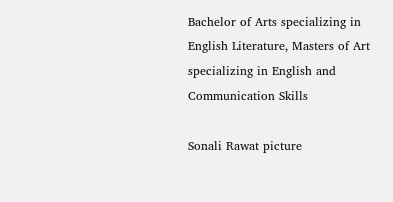Bachelor of Arts specializing in English Literature, Masters of Art specializing in English and Communication Skills

Sonali Rawat picture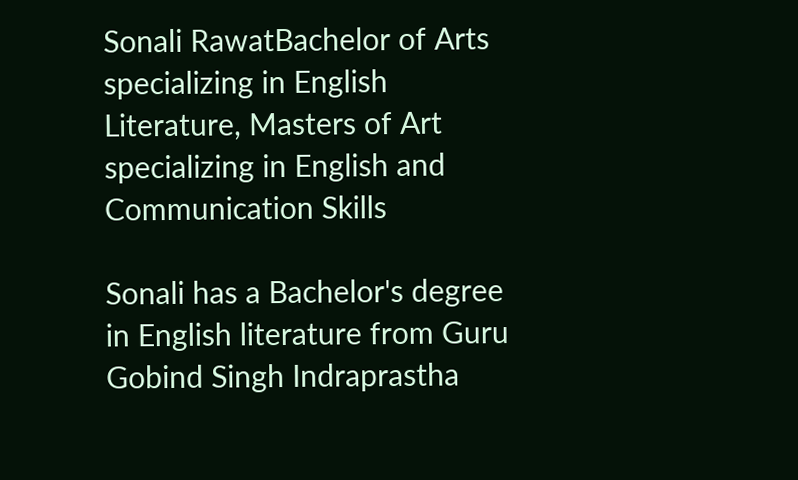Sonali RawatBachelor of Arts specializing in English Literature, Masters of Art specializing in English and Communication Skills

Sonali has a Bachelor's degree in English literature from Guru Gobind Singh Indraprastha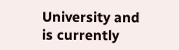University and is currently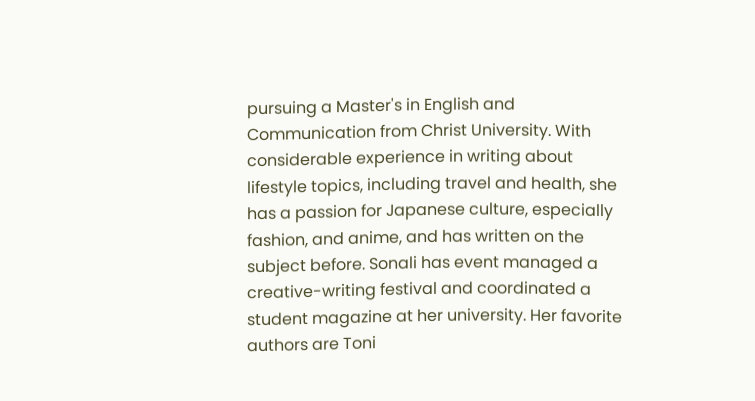pursuing a Master's in English and Communication from Christ University. With considerable experience in writing about lifestyle topics, including travel and health, she has a passion for Japanese culture, especially fashion, and anime, and has written on the subject before. Sonali has event managed a creative-writing festival and coordinated a student magazine at her university. Her favorite authors are Toni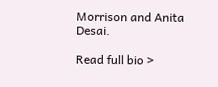Morrison and Anita Desai.

Read full bio >